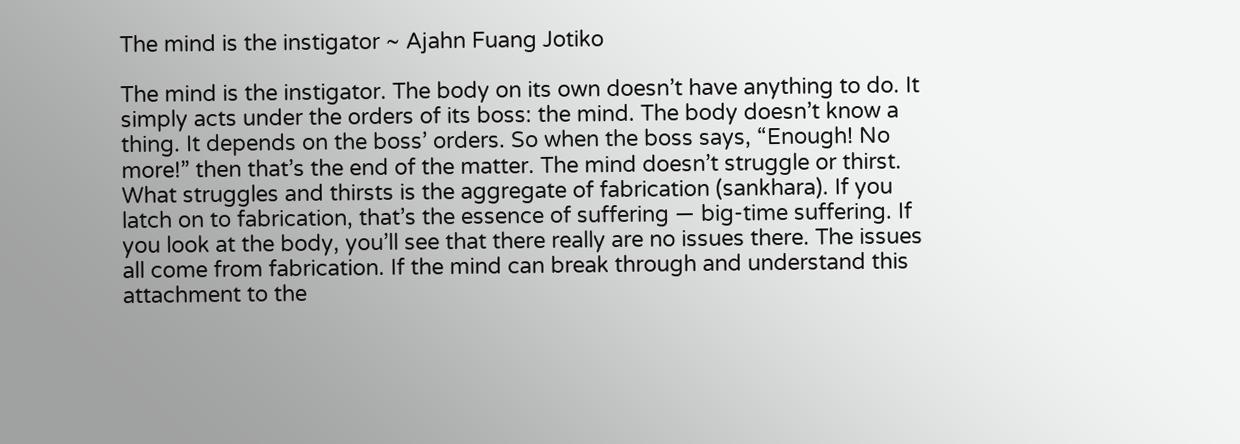The mind is the instigator ~ Ajahn Fuang Jotiko

The mind is the instigator. The body on its own doesn’t have anything to do. It simply acts under the orders of its boss: the mind. The body doesn’t know a thing. It depends on the boss’ orders. So when the boss says, “Enough! No more!” then that’s the end of the matter. The mind doesn’t struggle or thirst. What struggles and thirsts is the aggregate of fabrication (sankhara). If you latch on to fabrication, that’s the essence of suffering — big-time suffering. If you look at the body, you’ll see that there really are no issues there. The issues all come from fabrication. If the mind can break through and understand this attachment to the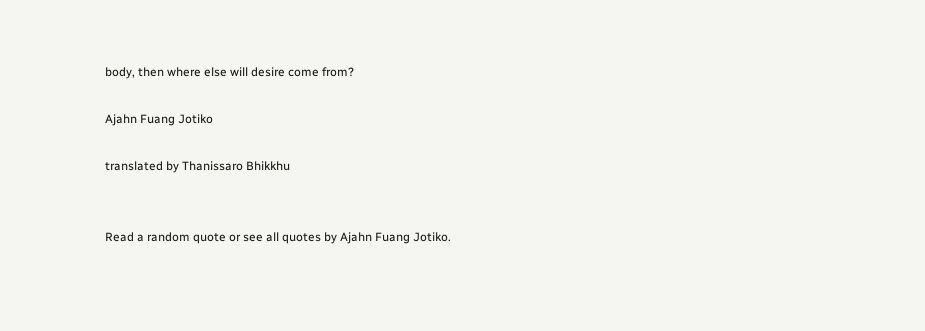body, then where else will desire come from?

Ajahn Fuang Jotiko

translated by Thanissaro Bhikkhu


Read a random quote or see all quotes by Ajahn Fuang Jotiko.